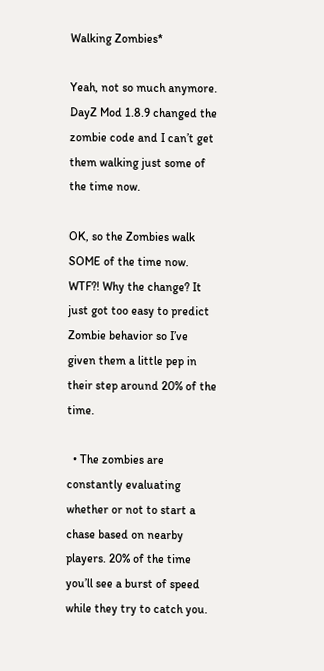Walking Zombies*

Yeah, not so much anymore. DayZ Mod 1.8.9 changed the zombie code and I can’t get them walking just some of the time now.

OK, so the Zombies walk SOME of the time now. WTF?! Why the change? It just got too easy to predict Zombie behavior so I’ve given them a little pep in their step around 20% of the time.

  • The zombies are constantly evaluating whether or not to start a chase based on nearby players. 20% of the time you’ll see a burst of speed while they try to catch you.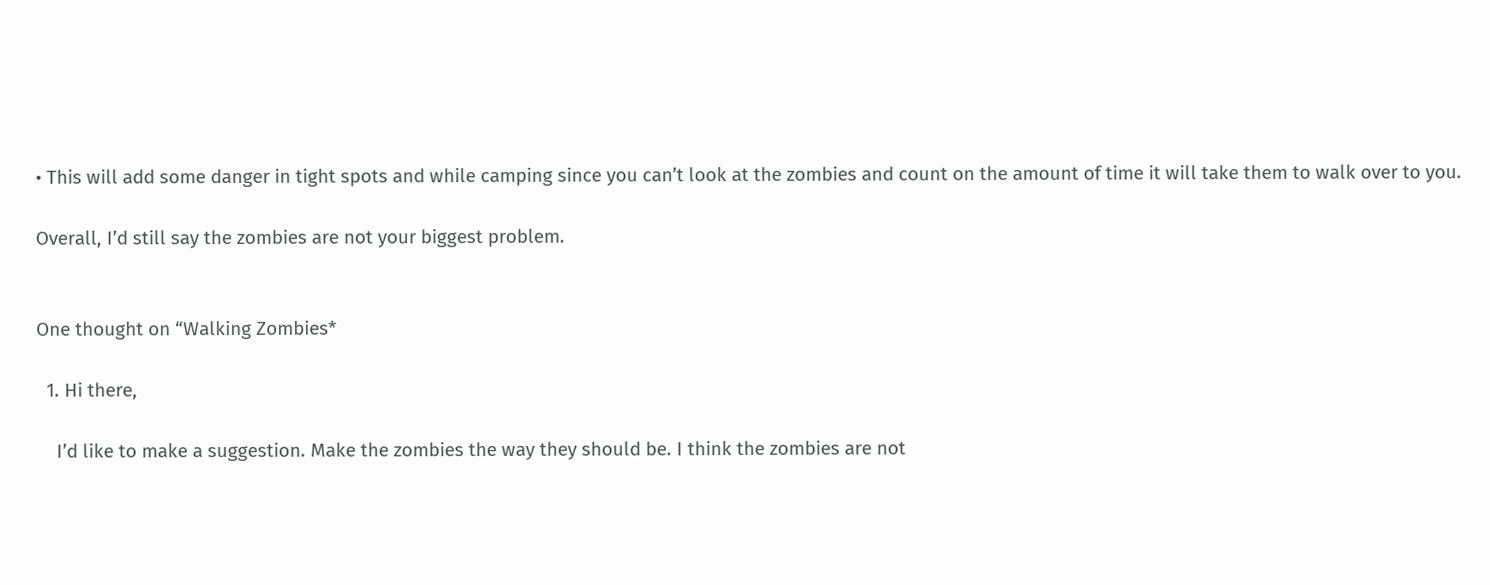• This will add some danger in tight spots and while camping since you can’t look at the zombies and count on the amount of time it will take them to walk over to you.

Overall, I’d still say the zombies are not your biggest problem.


One thought on “Walking Zombies*

  1. Hi there,

    I’d like to make a suggestion. Make the zombies the way they should be. I think the zombies are not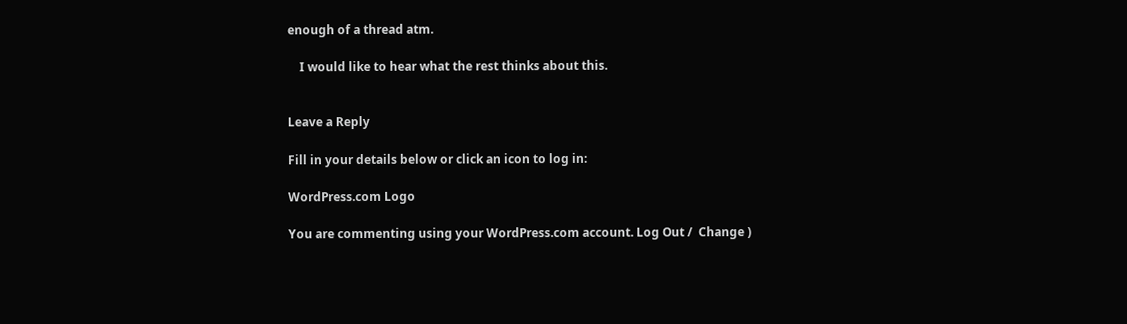enough of a thread atm.

    I would like to hear what the rest thinks about this.


Leave a Reply

Fill in your details below or click an icon to log in:

WordPress.com Logo

You are commenting using your WordPress.com account. Log Out /  Change )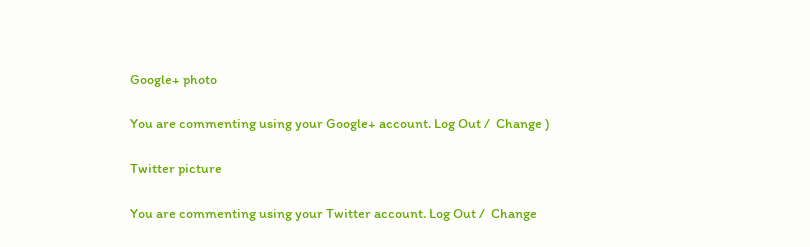Google+ photo

You are commenting using your Google+ account. Log Out /  Change )

Twitter picture

You are commenting using your Twitter account. Log Out /  Change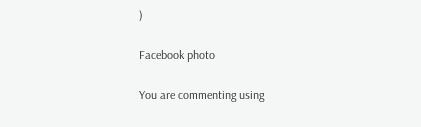)

Facebook photo

You are commenting using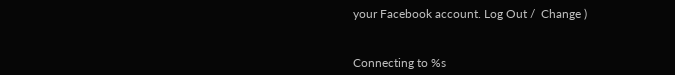your Facebook account. Log Out /  Change )


Connecting to %s